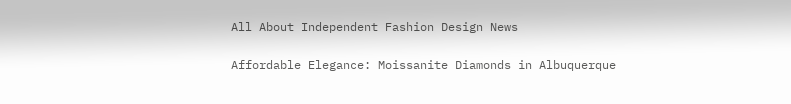All About Independent Fashion Design News

Affordable Elegance: Moissanite Diamonds in Albuquerque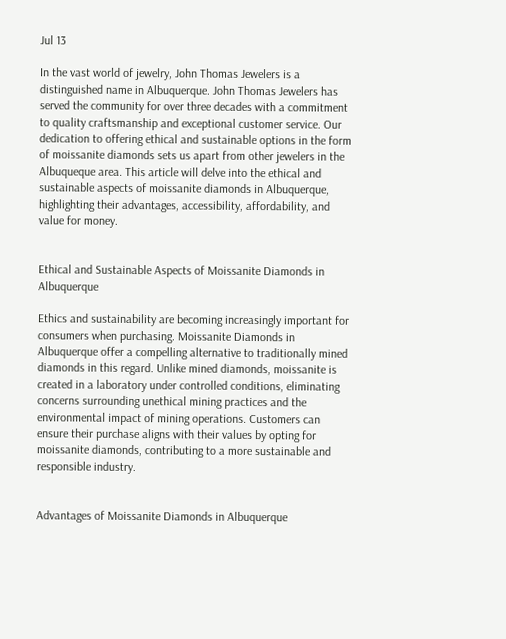Jul 13

In the vast world of jewelry, John Thomas Jewelers is a distinguished name in Albuquerque. John Thomas Jewelers has served the community for over three decades with a commitment to quality craftsmanship and exceptional customer service. Our dedication to offering ethical and sustainable options in the form of moissanite diamonds sets us apart from other jewelers in the Albuqueque area. This article will delve into the ethical and sustainable aspects of moissanite diamonds in Albuquerque, highlighting their advantages, accessibility, affordability, and value for money.


Ethical and Sustainable Aspects of Moissanite Diamonds in Albuquerque

Ethics and sustainability are becoming increasingly important for consumers when purchasing. Moissanite Diamonds in Albuquerque offer a compelling alternative to traditionally mined diamonds in this regard. Unlike mined diamonds, moissanite is created in a laboratory under controlled conditions, eliminating concerns surrounding unethical mining practices and the environmental impact of mining operations. Customers can ensure their purchase aligns with their values by opting for moissanite diamonds, contributing to a more sustainable and responsible industry.


Advantages of Moissanite Diamonds in Albuquerque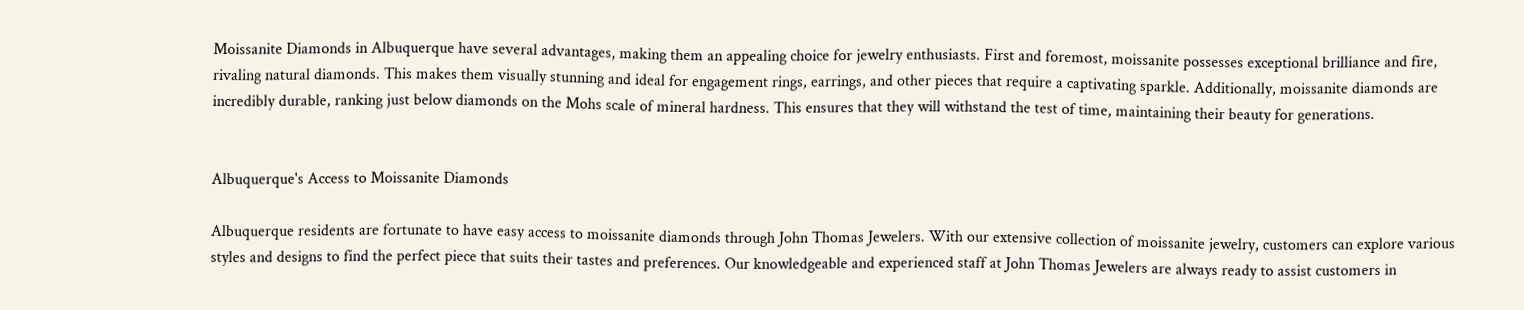Moissanite Diamonds in Albuquerque have several advantages, making them an appealing choice for jewelry enthusiasts. First and foremost, moissanite possesses exceptional brilliance and fire, rivaling natural diamonds. This makes them visually stunning and ideal for engagement rings, earrings, and other pieces that require a captivating sparkle. Additionally, moissanite diamonds are incredibly durable, ranking just below diamonds on the Mohs scale of mineral hardness. This ensures that they will withstand the test of time, maintaining their beauty for generations.


Albuquerque's Access to Moissanite Diamonds

Albuquerque residents are fortunate to have easy access to moissanite diamonds through John Thomas Jewelers. With our extensive collection of moissanite jewelry, customers can explore various styles and designs to find the perfect piece that suits their tastes and preferences. Our knowledgeable and experienced staff at John Thomas Jewelers are always ready to assist customers in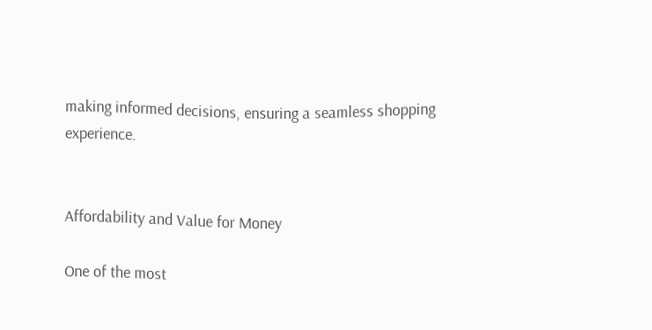making informed decisions, ensuring a seamless shopping experience.


Affordability and Value for Money

One of the most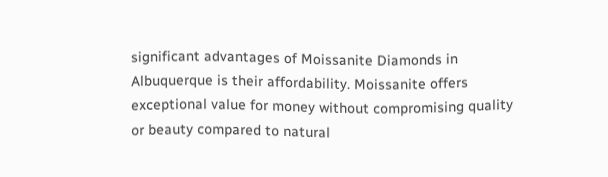significant advantages of Moissanite Diamonds in Albuquerque is their affordability. Moissanite offers exceptional value for money without compromising quality or beauty compared to natural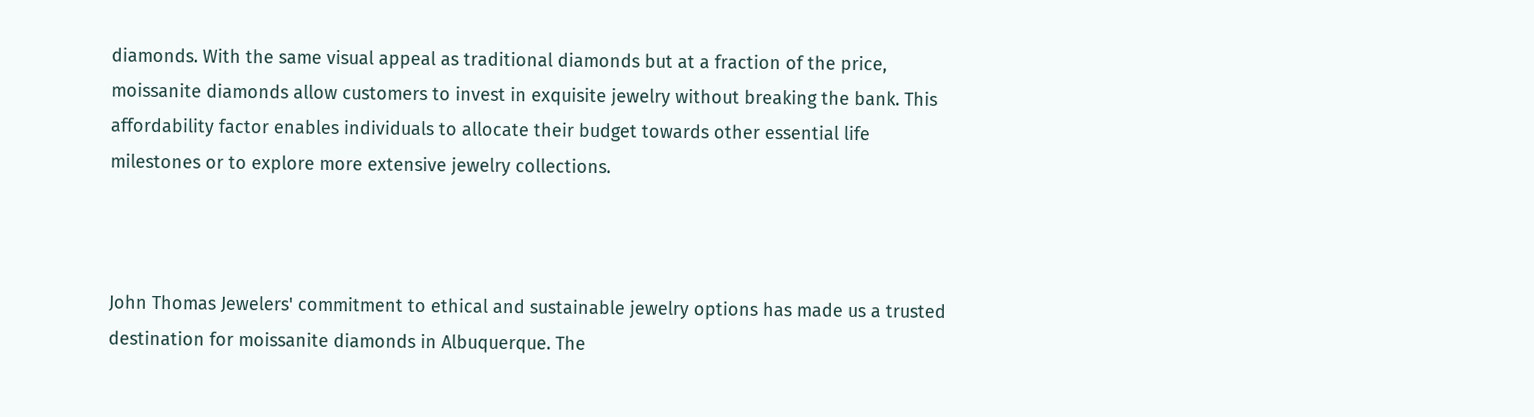diamonds. With the same visual appeal as traditional diamonds but at a fraction of the price, moissanite diamonds allow customers to invest in exquisite jewelry without breaking the bank. This affordability factor enables individuals to allocate their budget towards other essential life milestones or to explore more extensive jewelry collections.



John Thomas Jewelers' commitment to ethical and sustainable jewelry options has made us a trusted destination for moissanite diamonds in Albuquerque. The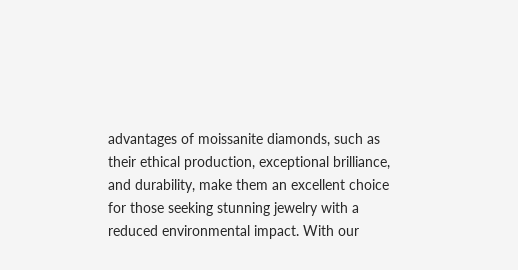advantages of moissanite diamonds, such as their ethical production, exceptional brilliance, and durability, make them an excellent choice for those seeking stunning jewelry with a reduced environmental impact. With our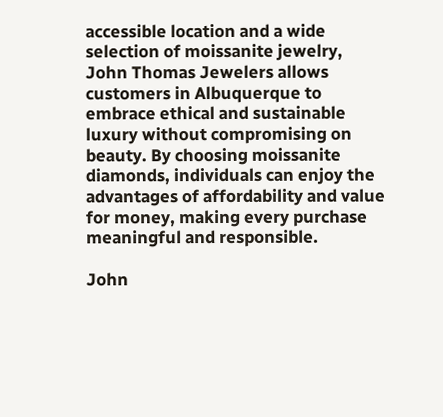accessible location and a wide selection of moissanite jewelry, John Thomas Jewelers allows customers in Albuquerque to embrace ethical and sustainable luxury without compromising on beauty. By choosing moissanite diamonds, individuals can enjoy the advantages of affordability and value for money, making every purchase meaningful and responsible.

John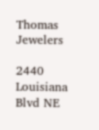Thomas Jewelers

2440 Louisiana Blvd NE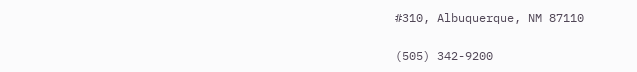#310, Albuquerque, NM 87110

(505) 342-9200